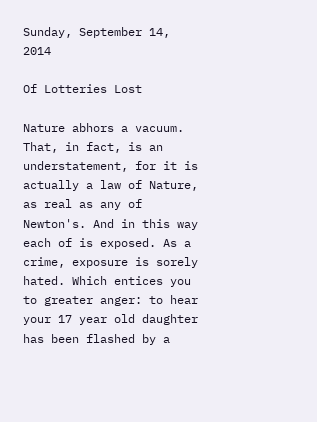Sunday, September 14, 2014

Of Lotteries Lost

Nature abhors a vacuum. That, in fact, is an understatement, for it is actually a law of Nature, as real as any of Newton's. And in this way each of is exposed. As a crime, exposure is sorely hated. Which entices you to greater anger: to hear your 17 year old daughter has been flashed by a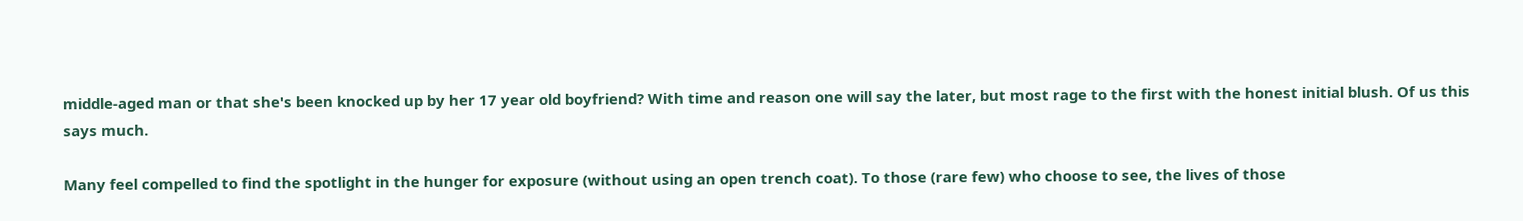middle-aged man or that she's been knocked up by her 17 year old boyfriend? With time and reason one will say the later, but most rage to the first with the honest initial blush. Of us this says much.

Many feel compelled to find the spotlight in the hunger for exposure (without using an open trench coat). To those (rare few) who choose to see, the lives of those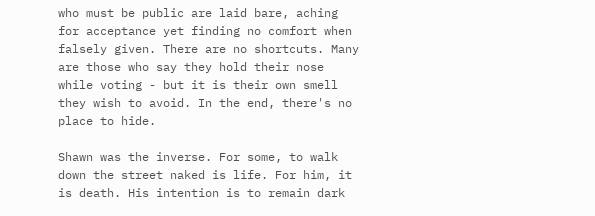who must be public are laid bare, aching for acceptance yet finding no comfort when falsely given. There are no shortcuts. Many are those who say they hold their nose while voting - but it is their own smell they wish to avoid. In the end, there's no place to hide.

Shawn was the inverse. For some, to walk down the street naked is life. For him, it is death. His intention is to remain dark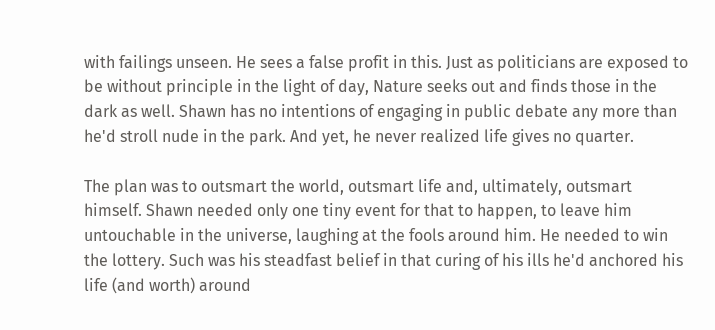with failings unseen. He sees a false profit in this. Just as politicians are exposed to be without principle in the light of day, Nature seeks out and finds those in the dark as well. Shawn has no intentions of engaging in public debate any more than he'd stroll nude in the park. And yet, he never realized life gives no quarter.

The plan was to outsmart the world, outsmart life and, ultimately, outsmart himself. Shawn needed only one tiny event for that to happen, to leave him untouchable in the universe, laughing at the fools around him. He needed to win the lottery. Such was his steadfast belief in that curing of his ills he'd anchored his life (and worth) around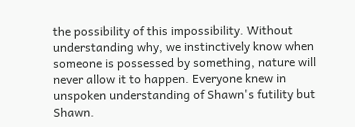the possibility of this impossibility. Without understanding why, we instinctively know when someone is possessed by something, nature will never allow it to happen. Everyone knew in unspoken understanding of Shawn's futility but Shawn.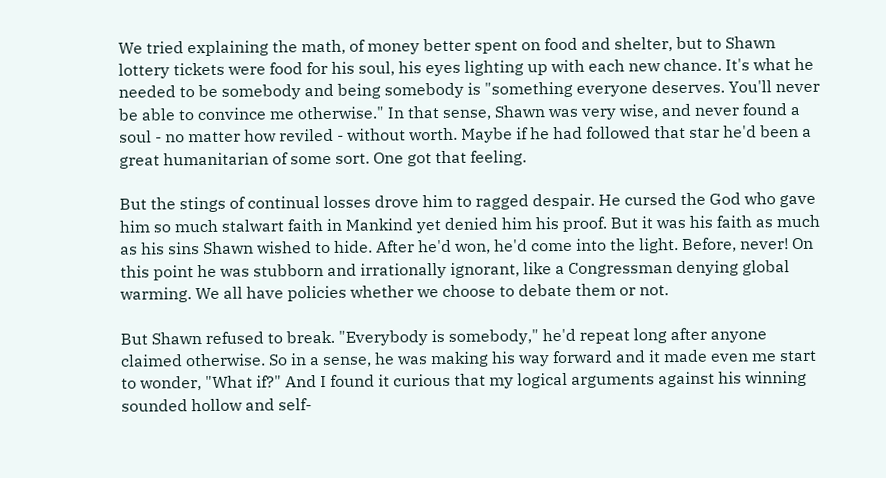We tried explaining the math, of money better spent on food and shelter, but to Shawn lottery tickets were food for his soul, his eyes lighting up with each new chance. It's what he needed to be somebody and being somebody is "something everyone deserves. You'll never be able to convince me otherwise." In that sense, Shawn was very wise, and never found a soul - no matter how reviled - without worth. Maybe if he had followed that star he'd been a great humanitarian of some sort. One got that feeling.

But the stings of continual losses drove him to ragged despair. He cursed the God who gave him so much stalwart faith in Mankind yet denied him his proof. But it was his faith as much as his sins Shawn wished to hide. After he'd won, he'd come into the light. Before, never! On this point he was stubborn and irrationally ignorant, like a Congressman denying global warming. We all have policies whether we choose to debate them or not.

But Shawn refused to break. "Everybody is somebody," he'd repeat long after anyone claimed otherwise. So in a sense, he was making his way forward and it made even me start to wonder, "What if?" And I found it curious that my logical arguments against his winning sounded hollow and self-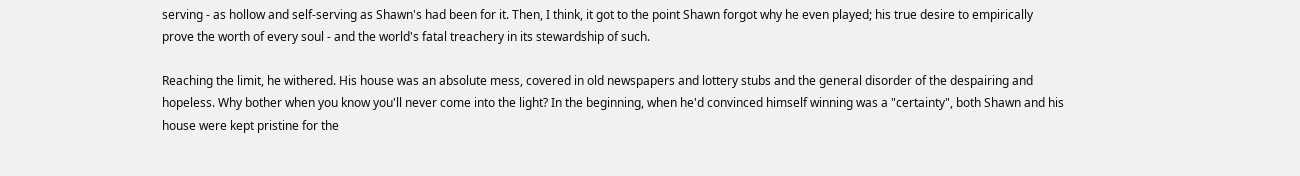serving - as hollow and self-serving as Shawn's had been for it. Then, I think, it got to the point Shawn forgot why he even played; his true desire to empirically prove the worth of every soul - and the world's fatal treachery in its stewardship of such.

Reaching the limit, he withered. His house was an absolute mess, covered in old newspapers and lottery stubs and the general disorder of the despairing and hopeless. Why bother when you know you'll never come into the light? In the beginning, when he'd convinced himself winning was a "certainty", both Shawn and his house were kept pristine for the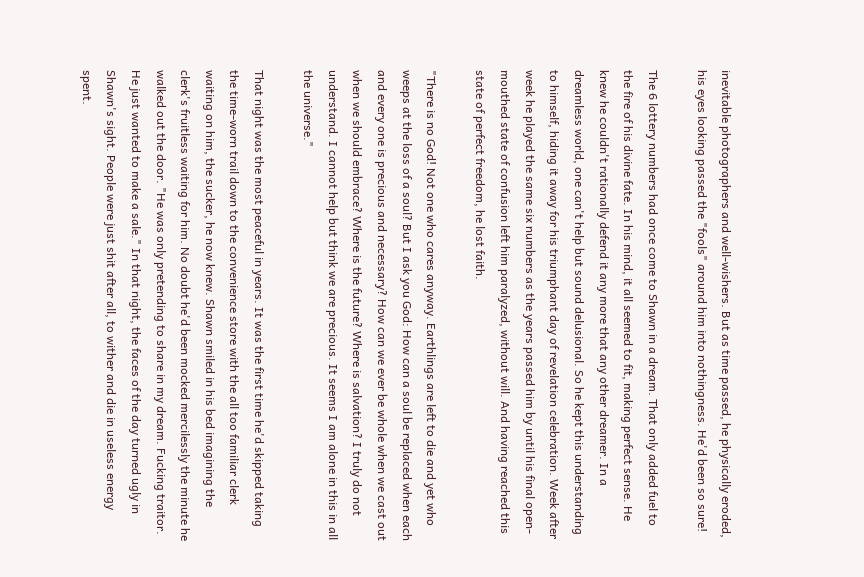inevitable photographers and well-wishers. But as time passed, he physically eroded, his eyes looking passed the "fools" around him into nothingness. He'd been so sure!

The 6 lottery numbers had once come to Shawn in a dream. That only added fuel to the fire of his divine fate. In his mind, it all seemed to fit, making perfect sense. He knew he couldn't rationally defend it any more that any other dreamer. In a dreamless world, one can't help but sound delusional. So he kept this understanding to himself, hiding it away for his triumphant day of revelation celebration. Week after week he played the same six numbers as the years passed him by until his final open-mouthed state of confusion left him paralyzed, without will. And having reached this state of perfect freedom, he lost faith.

"There is no God! Not one who cares anyway. Earthlings are left to die and yet who weeps at the loss of a soul? But I ask you God: How can a soul be replaced when each and every one is precious and necessary? How can we ever be whole when we cast out when we should embrace? Where is the future? Where is salvation? I truly do not understand. I cannot help but think we are precious. It seems I am alone in this in all the universe."

That night was the most peaceful in years. It was the first time he'd skipped taking the time-worn trail down to the convenience store with the all too familiar clerk waiting on him, the sucker, he now knew. Shawn smiled in his bed imagining the clerk's fruitless waiting for him. No doubt he'd been mocked mercilessly the minute he walked out the door. "He was only pretending to share in my dream. Fucking traitor. He just wanted to make a sale." In that night, the faces of the day turned ugly in Shawn's sight. People were just shit after all, to wither and die in useless energy spent.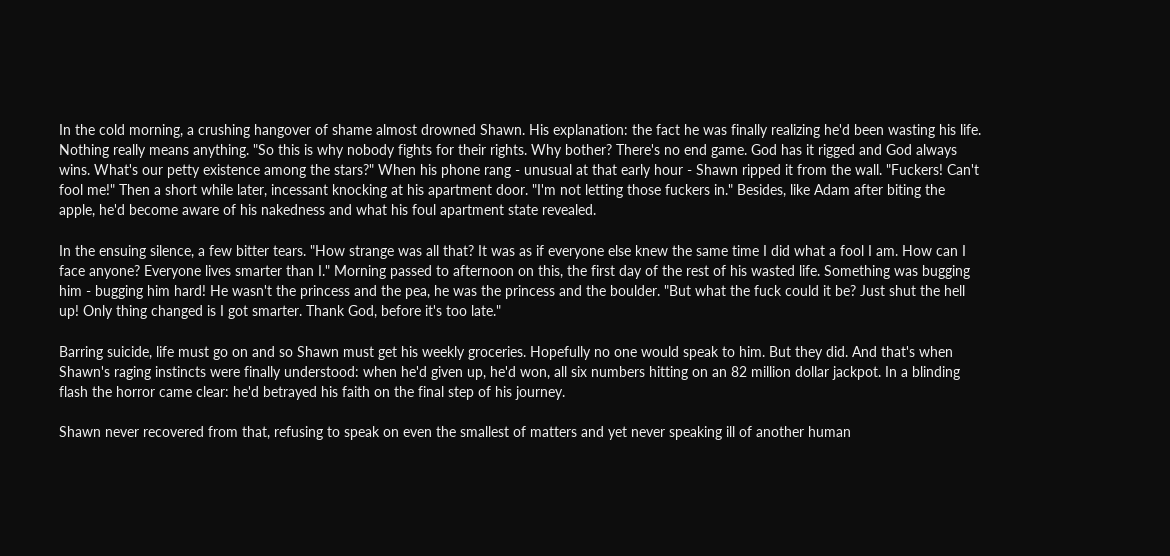In the cold morning, a crushing hangover of shame almost drowned Shawn. His explanation: the fact he was finally realizing he'd been wasting his life. Nothing really means anything. "So this is why nobody fights for their rights. Why bother? There's no end game. God has it rigged and God always wins. What's our petty existence among the stars?" When his phone rang - unusual at that early hour - Shawn ripped it from the wall. "Fuckers! Can't fool me!" Then a short while later, incessant knocking at his apartment door. "I'm not letting those fuckers in." Besides, like Adam after biting the apple, he'd become aware of his nakedness and what his foul apartment state revealed.

In the ensuing silence, a few bitter tears. "How strange was all that? It was as if everyone else knew the same time I did what a fool I am. How can I face anyone? Everyone lives smarter than I." Morning passed to afternoon on this, the first day of the rest of his wasted life. Something was bugging him - bugging him hard! He wasn't the princess and the pea, he was the princess and the boulder. "But what the fuck could it be? Just shut the hell up! Only thing changed is I got smarter. Thank God, before it's too late."

Barring suicide, life must go on and so Shawn must get his weekly groceries. Hopefully no one would speak to him. But they did. And that's when Shawn's raging instincts were finally understood: when he'd given up, he'd won, all six numbers hitting on an 82 million dollar jackpot. In a blinding flash the horror came clear: he'd betrayed his faith on the final step of his journey.

Shawn never recovered from that, refusing to speak on even the smallest of matters and yet never speaking ill of another human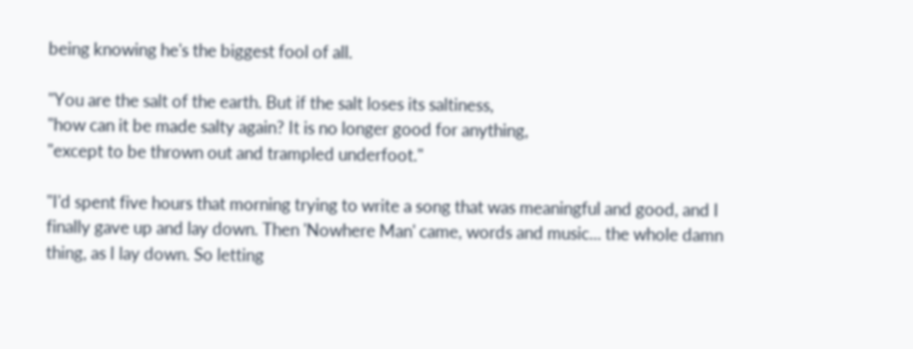being knowing he's the biggest fool of all.

"You are the salt of the earth. But if the salt loses its saltiness,
"how can it be made salty again? It is no longer good for anything,
"except to be thrown out and trampled underfoot."

"I'd spent five hours that morning trying to write a song that was meaningful and good, and I finally gave up and lay down. Then 'Nowhere Man' came, words and music... the whole damn thing, as I lay down. So letting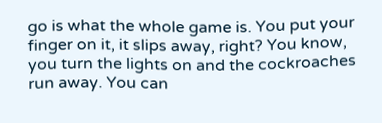go is what the whole game is. You put your finger on it, it slips away, right? You know, you turn the lights on and the cockroaches run away. You can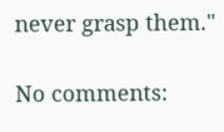never grasp them."

No comments: